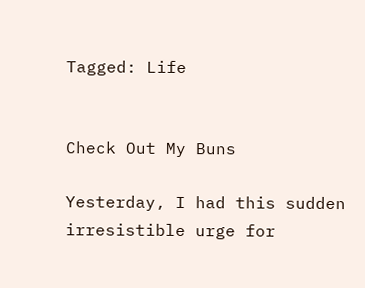Tagged: Life


Check Out My Buns

Yesterday, I had this sudden irresistible urge for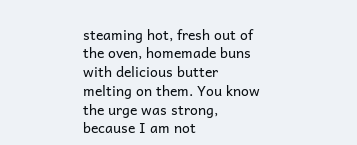steaming hot, fresh out of the oven, homemade buns with delicious butter melting on them. You know the urge was strong, because I am not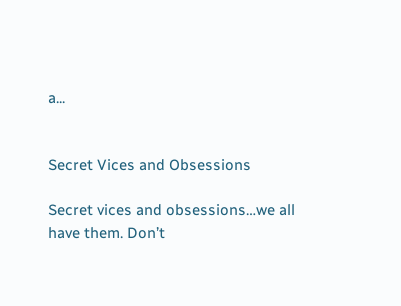a...


Secret Vices and Obsessions

Secret vices and obsessions…we all have them. Don’t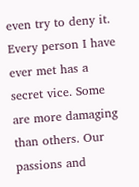even try to deny it. Every person I have ever met has a secret vice. Some are more damaging than others. Our passions and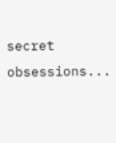secret obsessions...